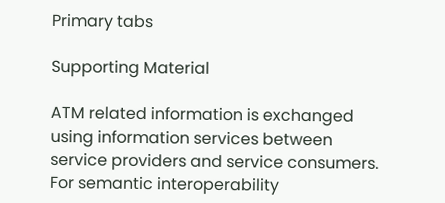Primary tabs

Supporting Material

ATM related information is exchanged using information services between service providers and service consumers. For semantic interoperability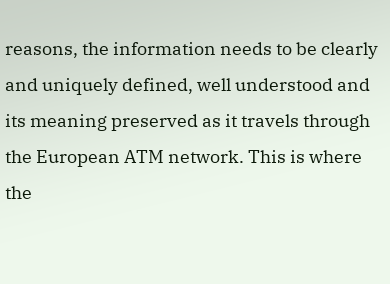reasons, the information needs to be clearly and uniquely defined, well understood and its meaning preserved as it travels through the European ATM network. This is where the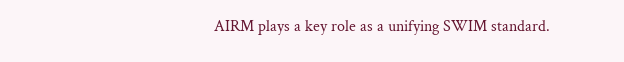AIRM plays a key role as a unifying SWIM standard.